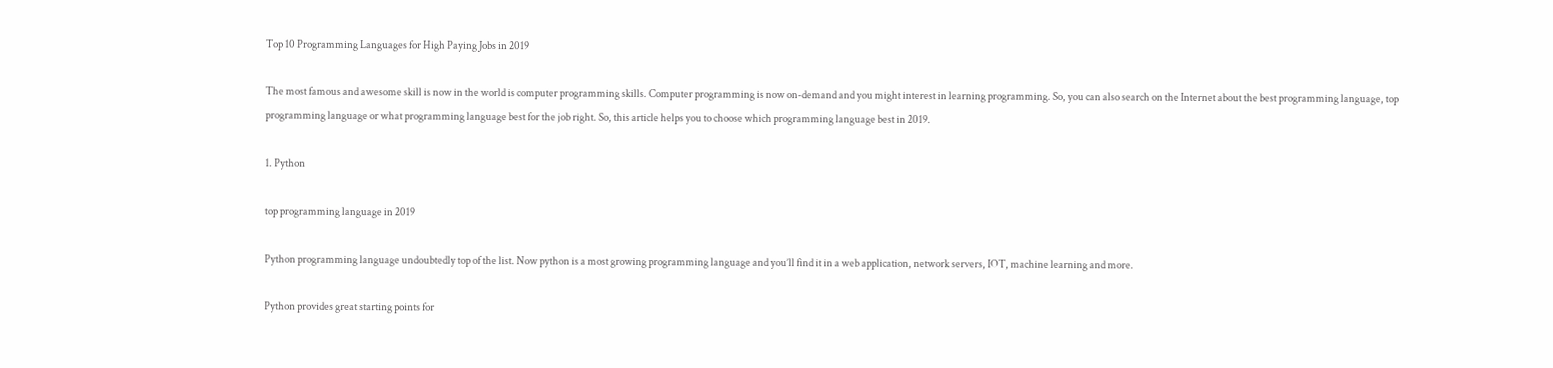Top 10 Programming Languages for High Paying Jobs in 2019

The most famous and awesome skill is now in the world is computer programming skills. Computer programming is now on-demand and you might interest in learning programming. So, you can also search on the Internet about the best programming language, top programming language or what programming language best for the job right. So, this article helps you to choose which programming language best in 2019.

1. Python

top programming language in 2019

Python programming language undoubtedly top of the list. Now python is a most growing programming language and you’ll find it in a web application, network servers, IOT, machine learning and more.

Python provides great starting points for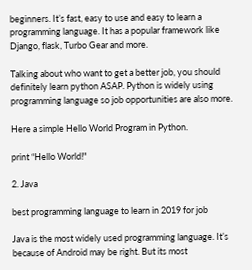beginners. It’s fast, easy to use and easy to learn a programming language. It has a popular framework like Django, flask, Turbo Gear and more.

Talking about who want to get a better job, you should definitely learn python ASAP. Python is widely using programming language so job opportunities are also more.

Here a simple Hello World Program in Python.

print “Hello World!"

2. Java

best programming language to learn in 2019 for job

Java is the most widely used programming language. It’s because of Android may be right. But its most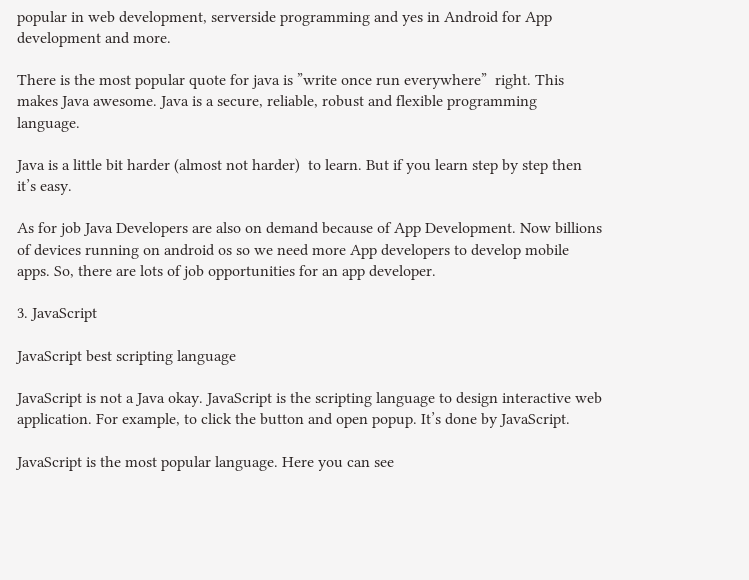popular in web development, serverside programming and yes in Android for App development and more.

There is the most popular quote for java is ”write once run everywhere”  right. This makes Java awesome. Java is a secure, reliable, robust and flexible programming language.

Java is a little bit harder (almost not harder)  to learn. But if you learn step by step then it’s easy.

As for job Java Developers are also on demand because of App Development. Now billions of devices running on android os so we need more App developers to develop mobile apps. So, there are lots of job opportunities for an app developer.

3. JavaScript

JavaScript best scripting language

JavaScript is not a Java okay. JavaScript is the scripting language to design interactive web application. For example, to click the button and open popup. It’s done by JavaScript.

JavaScript is the most popular language. Here you can see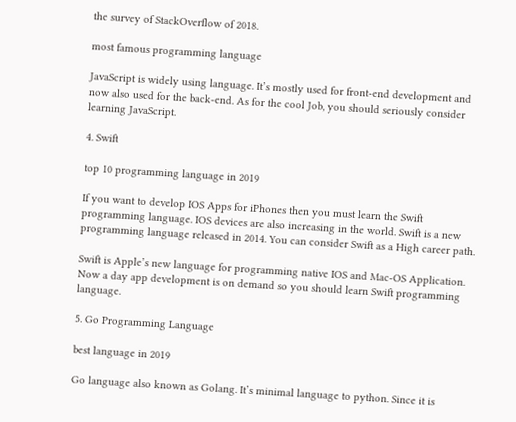the survey of StackOverflow of 2018.

most famous programming language

JavaScript is widely using language. It’s mostly used for front-end development and now also used for the back-end. As for the cool Job, you should seriously consider learning JavaScript.

4. Swift

top 10 programming language in 2019

If you want to develop IOS Apps for iPhones then you must learn the Swift programming language. IOS devices are also increasing in the world. Swift is a new programming language released in 2014. You can consider Swift as a High career path.

Swift is Apple’s new language for programming native IOS and Mac-OS Application. Now a day app development is on demand so you should learn Swift programming language.

5. Go Programming Language

best language in 2019

Go language also known as Golang. It’s minimal language to python. Since it is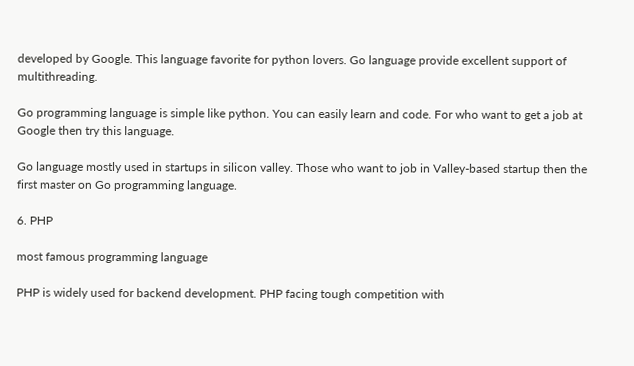developed by Google. This language favorite for python lovers. Go language provide excellent support of multithreading.

Go programming language is simple like python. You can easily learn and code. For who want to get a job at Google then try this language.

Go language mostly used in startups in silicon valley. Those who want to job in Valley-based startup then the first master on Go programming language.

6. PHP

most famous programming language

PHP is widely used for backend development. PHP facing tough competition with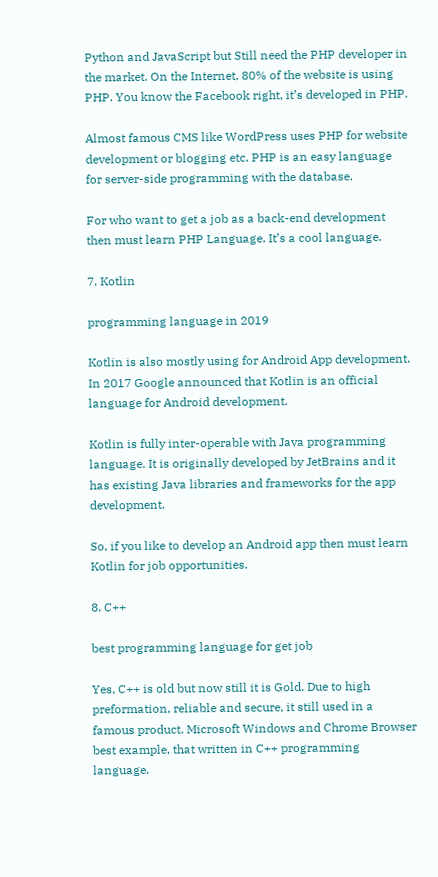Python and JavaScript but Still need the PHP developer in the market. On the Internet, 80% of the website is using PHP. You know the Facebook right, it’s developed in PHP.

Almost famous CMS like WordPress uses PHP for website development or blogging etc. PHP is an easy language for server-side programming with the database.

For who want to get a job as a back-end development then must learn PHP Language. It’s a cool language.

7. Kotlin

programming language in 2019

Kotlin is also mostly using for Android App development. In 2017 Google announced that Kotlin is an official language for Android development.

Kotlin is fully inter-operable with Java programming language. It is originally developed by JetBrains and it has existing Java libraries and frameworks for the app development.

So, if you like to develop an Android app then must learn Kotlin for job opportunities.

8. C++

best programming language for get job

Yes, C++ is old but now still it is Gold. Due to high preformation, reliable and secure, it still used in a famous product. Microsoft Windows and Chrome Browser best example, that written in C++ programming language.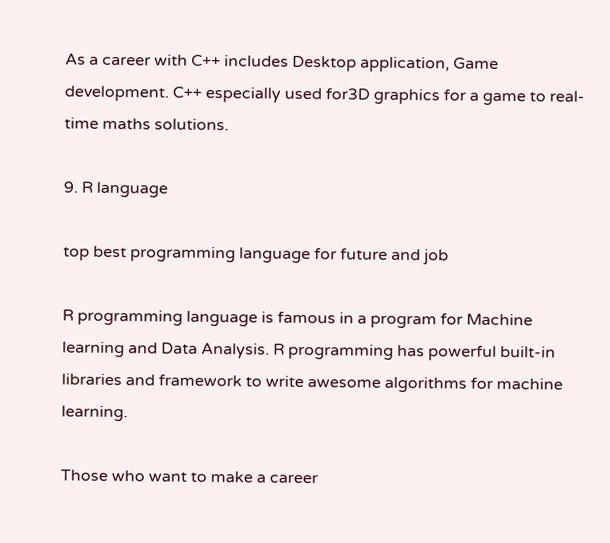As a career with C++ includes Desktop application, Game development. C++ especially used for3D graphics for a game to real-time maths solutions.

9. R language

top best programming language for future and job

R programming language is famous in a program for Machine learning and Data Analysis. R programming has powerful built-in libraries and framework to write awesome algorithms for machine learning.

Those who want to make a career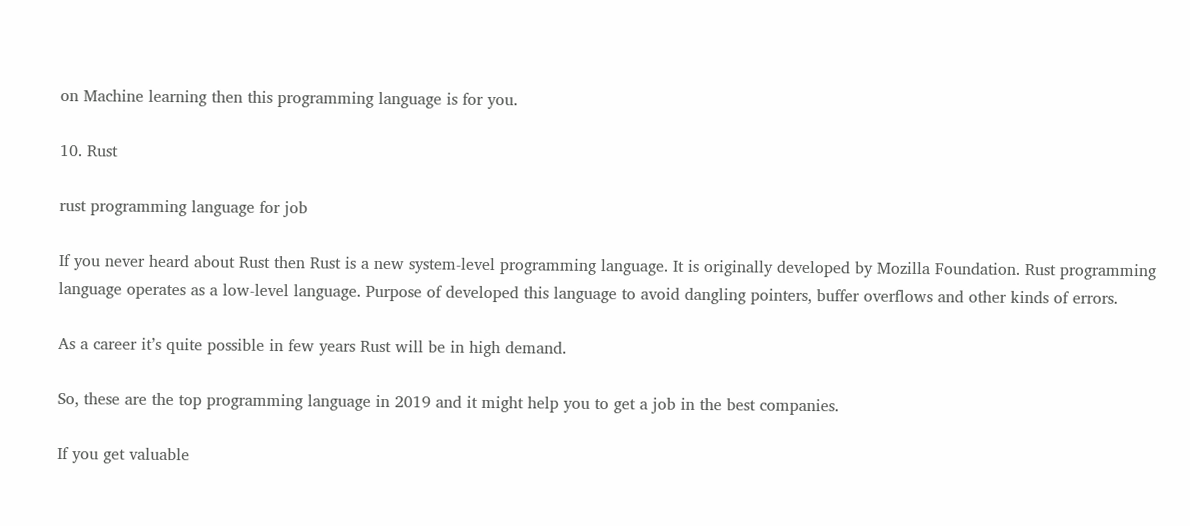on Machine learning then this programming language is for you.

10. Rust

rust programming language for job

If you never heard about Rust then Rust is a new system-level programming language. It is originally developed by Mozilla Foundation. Rust programming language operates as a low-level language. Purpose of developed this language to avoid dangling pointers, buffer overflows and other kinds of errors.

As a career it’s quite possible in few years Rust will be in high demand.

So, these are the top programming language in 2019 and it might help you to get a job in the best companies.

If you get valuable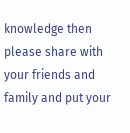knowledge then please share with your friends and family and put your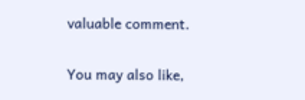valuable comment.

You may also like,